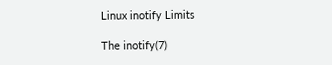Linux inotify Limits

The inotify(7)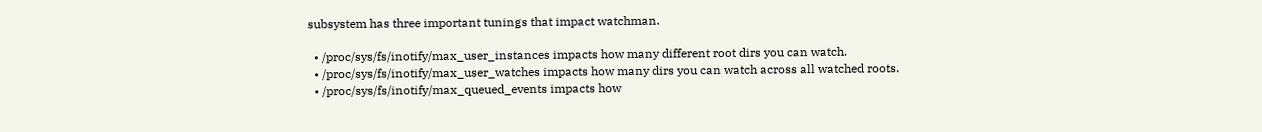subsystem has three important tunings that impact watchman.

  • /proc/sys/fs/inotify/max_user_instances impacts how many different root dirs you can watch.
  • /proc/sys/fs/inotify/max_user_watches impacts how many dirs you can watch across all watched roots.
  • /proc/sys/fs/inotify/max_queued_events impacts how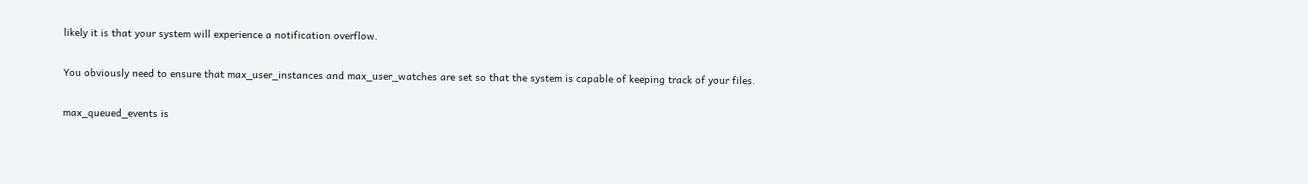likely it is that your system will experience a notification overflow.

You obviously need to ensure that max_user_instances and max_user_watches are set so that the system is capable of keeping track of your files.

max_queued_events is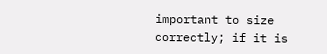important to size correctly; if it is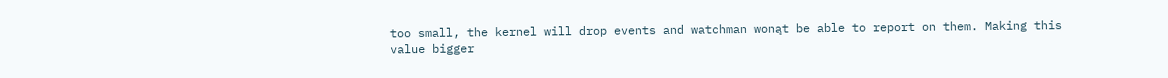too small, the kernel will drop events and watchman wonąt be able to report on them. Making this value bigger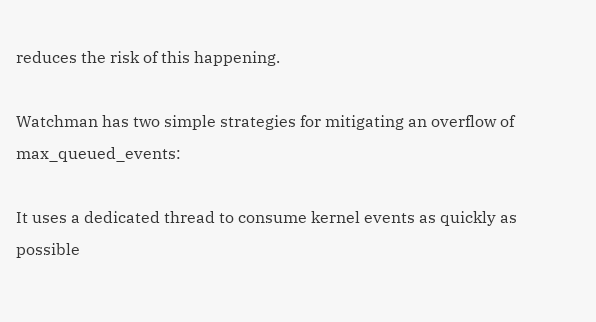reduces the risk of this happening.

Watchman has two simple strategies for mitigating an overflow of max_queued_events:

It uses a dedicated thread to consume kernel events as quickly as possible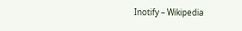Inotify – Wikipedia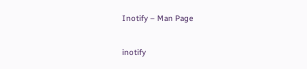Inotify – Man Page

inotify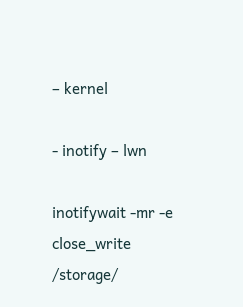– kernel

- inotify – lwn

inotifywait -mr -e close_write /storage/